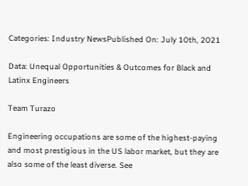Categories: Industry NewsPublished On: July 10th, 2021

Data: Unequal Opportunities & Outcomes for Black and Latinx Engineers

Team Turazo

Engineering occupations are some of the highest-paying and most prestigious in the US labor market, but they are also some of the least diverse. See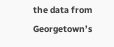the data from Georgetown’s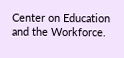Center on Education and the Workforce.